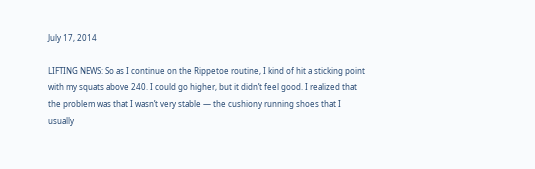July 17, 2014

LIFTING NEWS: So as I continue on the Rippetoe routine, I kind of hit a sticking point with my squats above 240. I could go higher, but it didn’t feel good. I realized that the problem was that I wasn’t very stable — the cushiony running shoes that I usually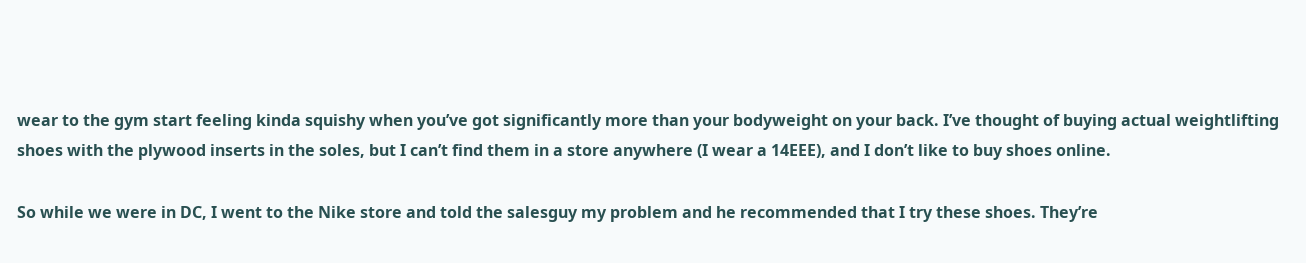wear to the gym start feeling kinda squishy when you’ve got significantly more than your bodyweight on your back. I’ve thought of buying actual weightlifting shoes with the plywood inserts in the soles, but I can’t find them in a store anywhere (I wear a 14EEE), and I don’t like to buy shoes online.

So while we were in DC, I went to the Nike store and told the salesguy my problem and he recommended that I try these shoes. They’re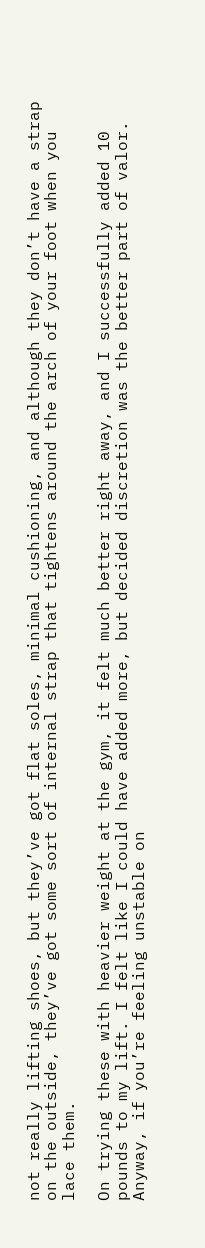not really lifting shoes, but they’ve got flat soles, minimal cushioning, and although they don’t have a strap on the outside, they’ve got some sort of internal strap that tightens around the arch of your foot when you lace them.

On trying these with heavier weight at the gym, it felt much better right away, and I successfully added 10 pounds to my lift. I felt like I could have added more, but decided discretion was the better part of valor. Anyway, if you’re feeling unstable on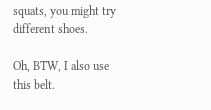squats, you might try different shoes.

Oh, BTW, I also use this belt.